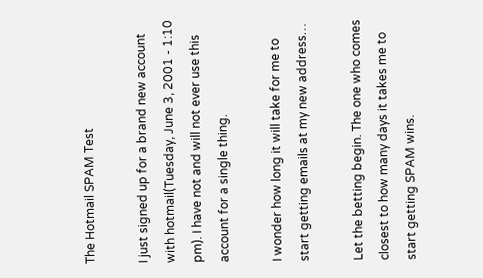The Hotmail SPAM Test

I just signed up for a brand new account with hotmail(Tuesday, June 3, 2001 - 1:10 pm). I have not and will not ever use this account for a single thing.

I wonder how long it will take for me to start getting emails at my new address…

Let the betting begin. The one who comes closest to how many days it takes me to start getting SPAM wins.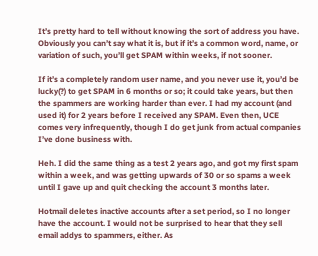It’s pretty hard to tell without knowing the sort of address you have. Obviously you can’t say what it is, but if it’s a common word, name, or variation of such, you’ll get SPAM within weeks, if not sooner.

If it’s a completely random user name, and you never use it, you’d be lucky(?) to get SPAM in 6 months or so; it could take years, but then the spammers are working harder than ever. I had my account (and used it) for 2 years before I received any SPAM. Even then, UCE comes very infrequently, though I do get junk from actual companies I’ve done business with.

Heh. I did the same thing as a test 2 years ago, and got my first spam within a week, and was getting upwards of 30 or so spams a week until I gave up and quit checking the account 3 months later.

Hotmail deletes inactive accounts after a set period, so I no longer have the account. I would not be surprised to hear that they sell email addys to spammers, either. As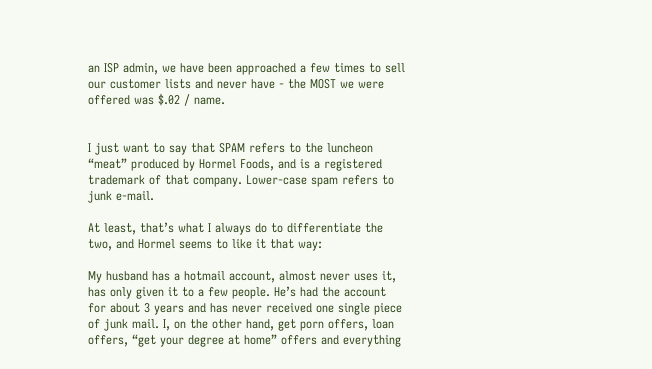an ISP admin, we have been approached a few times to sell our customer lists and never have - the MOST we were offered was $.02 / name.


I just want to say that SPAM refers to the luncheon “meat” produced by Hormel Foods, and is a registered trademark of that company. Lower-case spam refers to junk e-mail.

At least, that’s what I always do to differentiate the two, and Hormel seems to like it that way:

My husband has a hotmail account, almost never uses it, has only given it to a few people. He’s had the account for about 3 years and has never received one single piece of junk mail. I, on the other hand, get porn offers, loan offers, “get your degree at home” offers and everything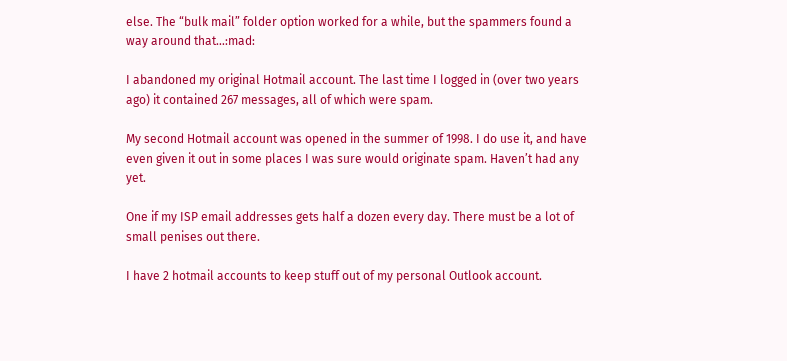else. The “bulk mail” folder option worked for a while, but the spammers found a way around that…:mad:

I abandoned my original Hotmail account. The last time I logged in (over two years ago) it contained 267 messages, all of which were spam.

My second Hotmail account was opened in the summer of 1998. I do use it, and have even given it out in some places I was sure would originate spam. Haven’t had any yet.

One if my ISP email addresses gets half a dozen every day. There must be a lot of small penises out there.

I have 2 hotmail accounts to keep stuff out of my personal Outlook account.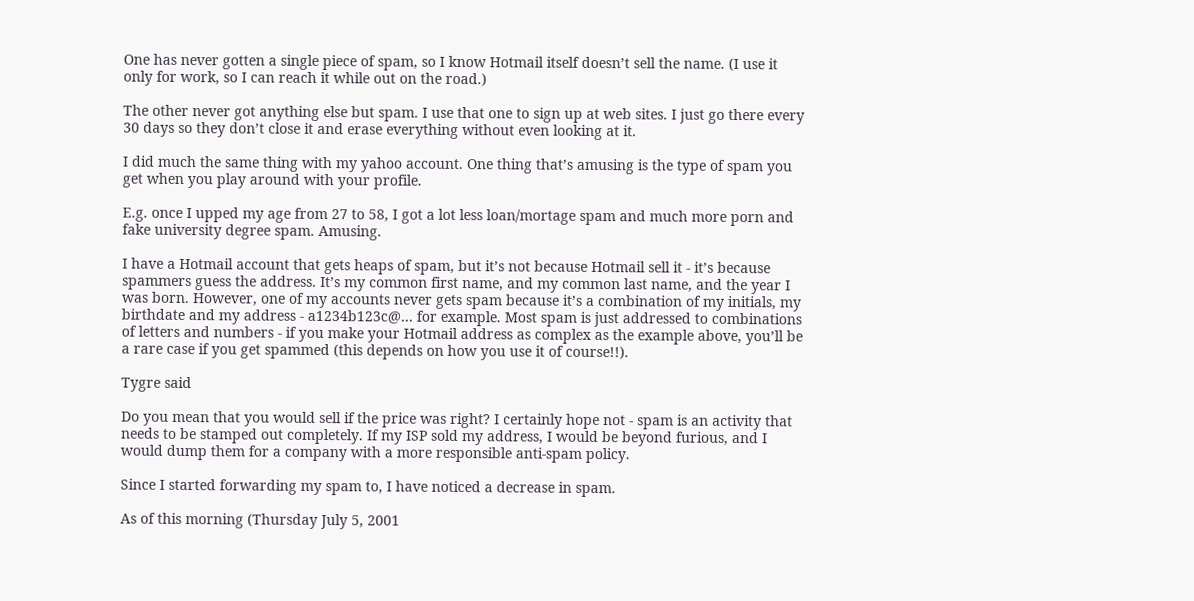One has never gotten a single piece of spam, so I know Hotmail itself doesn’t sell the name. (I use it only for work, so I can reach it while out on the road.)

The other never got anything else but spam. I use that one to sign up at web sites. I just go there every 30 days so they don’t close it and erase everything without even looking at it.

I did much the same thing with my yahoo account. One thing that’s amusing is the type of spam you get when you play around with your profile.

E.g. once I upped my age from 27 to 58, I got a lot less loan/mortage spam and much more porn and fake university degree spam. Amusing.

I have a Hotmail account that gets heaps of spam, but it’s not because Hotmail sell it - it’s because spammers guess the address. It’s my common first name, and my common last name, and the year I was born. However, one of my accounts never gets spam because it’s a combination of my initials, my birthdate and my address - a1234b123c@… for example. Most spam is just addressed to combinations of letters and numbers - if you make your Hotmail address as complex as the example above, you’ll be a rare case if you get spammed (this depends on how you use it of course!!).

Tygre said

Do you mean that you would sell if the price was right? I certainly hope not - spam is an activity that needs to be stamped out completely. If my ISP sold my address, I would be beyond furious, and I would dump them for a company with a more responsible anti-spam policy.

Since I started forwarding my spam to, I have noticed a decrease in spam.

As of this morning (Thursday July 5, 2001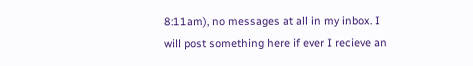8:11am), no messages at all in my inbox. I will post something here if ever I recieve an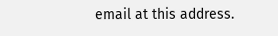email at this address.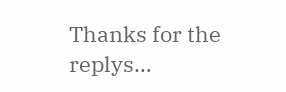Thanks for the replys…